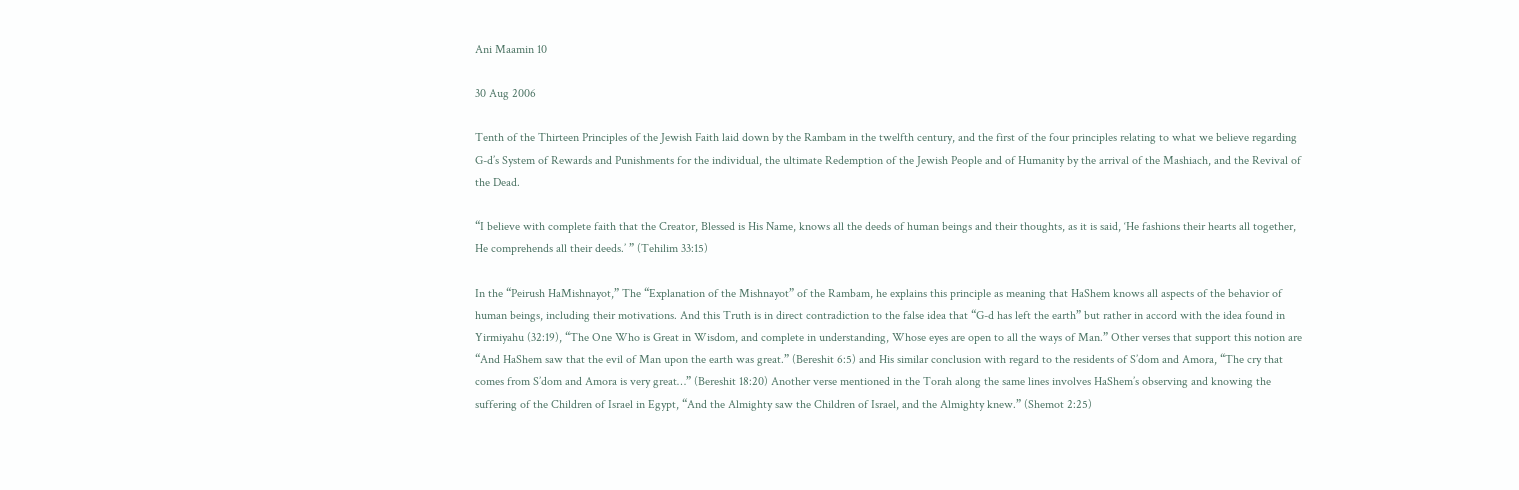Ani Maamin 10

30 Aug 2006

Tenth of the Thirteen Principles of the Jewish Faith laid down by the Rambam in the twelfth century, and the first of the four principles relating to what we believe regarding G-d’s System of Rewards and Punishments for the individual, the ultimate Redemption of the Jewish People and of Humanity by the arrival of the Mashiach, and the Revival of the Dead.

“I believe with complete faith that the Creator, Blessed is His Name, knows all the deeds of human beings and their thoughts, as it is said, ‘He fashions their hearts all together, He comprehends all their deeds.’ ” (Tehilim 33:15)

In the “Peirush HaMishnayot,” The “Explanation of the Mishnayot” of the Rambam, he explains this principle as meaning that HaShem knows all aspects of the behavior of human beings, including their motivations. And this Truth is in direct contradiction to the false idea that “G-d has left the earth” but rather in accord with the idea found in Yirmiyahu (32:19), “The One Who is Great in Wisdom, and complete in understanding, Whose eyes are open to all the ways of Man.” Other verses that support this notion are “And HaShem saw that the evil of Man upon the earth was great.” (Bereshit 6:5) and His similar conclusion with regard to the residents of S’dom and Amora, “The cry that comes from S’dom and Amora is very great…” (Bereshit 18:20) Another verse mentioned in the Torah along the same lines involves HaShem’s observing and knowing the suffering of the Children of Israel in Egypt, “And the Almighty saw the Children of Israel, and the Almighty knew.” (Shemot 2:25)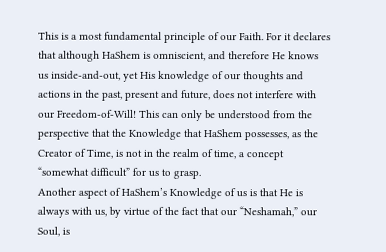This is a most fundamental principle of our Faith. For it declares that although HaShem is omniscient, and therefore He knows us inside-and-out, yet His knowledge of our thoughts and actions in the past, present and future, does not interfere with our Freedom-of-Will! This can only be understood from the perspective that the Knowledge that HaShem possesses, as the Creator of Time, is not in the realm of time, a concept “somewhat difficult” for us to grasp.
Another aspect of HaShem’s Knowledge of us is that He is always with us, by virtue of the fact that our “Neshamah,” our Soul, is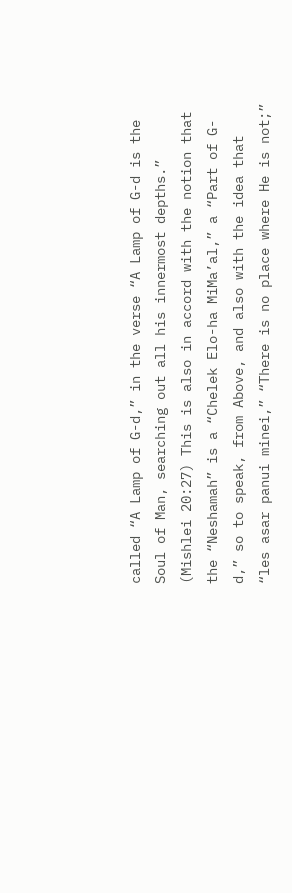called “A Lamp of G-d,” in the verse “A Lamp of G-d is the Soul of Man, searching out all his innermost depths.” (Mishlei 20:27) This is also in accord with the notion that the “Neshamah” is a “Chelek Elo-ha MiMa’al,” a “Part of G-d,” so to speak, from Above, and also with the idea that “les asar panui minei,” “There is no place where He is not;”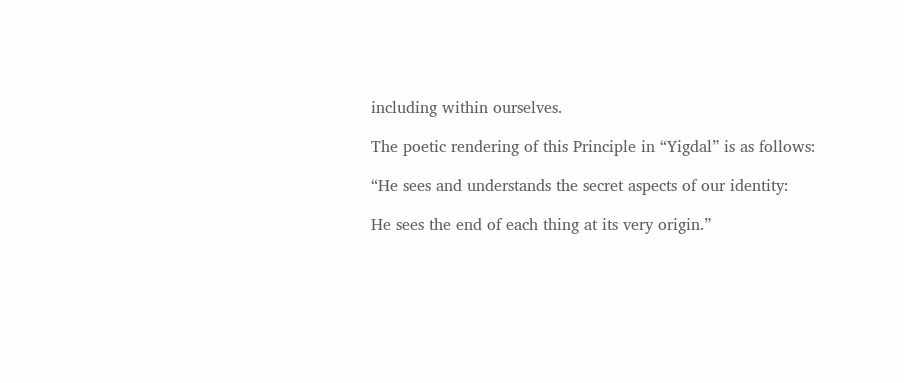including within ourselves.

The poetic rendering of this Principle in “Yigdal” is as follows:

“He sees and understands the secret aspects of our identity:

He sees the end of each thing at its very origin.”